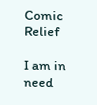Comic Relief

I am in need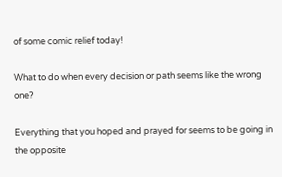of some comic relief today!

What to do when every decision or path seems like the wrong one?

Everything that you hoped and prayed for seems to be going in the opposite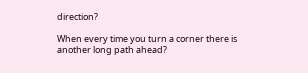direction?

When every time you turn a corner there is another long path ahead?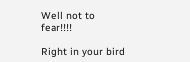Well not to fear!!!!

Right in your bird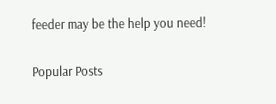feeder may be the help you need!

Popular Posts